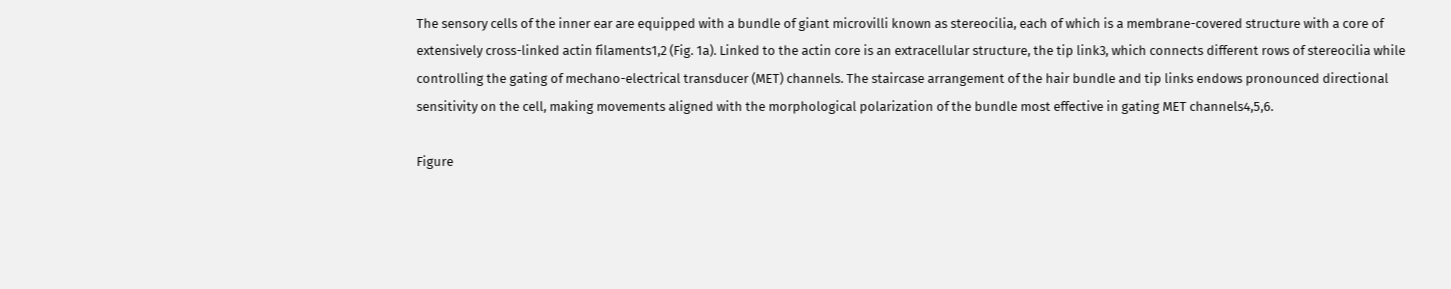The sensory cells of the inner ear are equipped with a bundle of giant microvilli known as stereocilia, each of which is a membrane-covered structure with a core of extensively cross-linked actin filaments1,2 (Fig. 1a). Linked to the actin core is an extracellular structure, the tip link3, which connects different rows of stereocilia while controlling the gating of mechano-electrical transducer (MET) channels. The staircase arrangement of the hair bundle and tip links endows pronounced directional sensitivity on the cell, making movements aligned with the morphological polarization of the bundle most effective in gating MET channels4,5,6.

Figure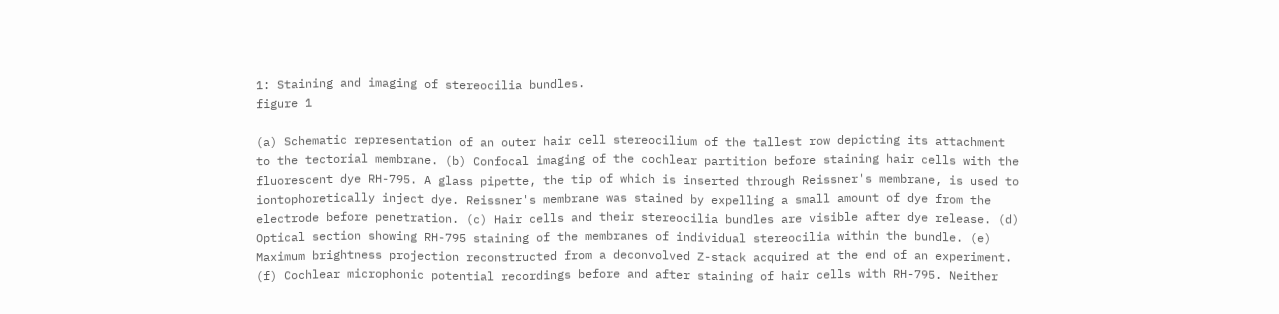1: Staining and imaging of stereocilia bundles.
figure 1

(a) Schematic representation of an outer hair cell stereocilium of the tallest row depicting its attachment to the tectorial membrane. (b) Confocal imaging of the cochlear partition before staining hair cells with the fluorescent dye RH-795. A glass pipette, the tip of which is inserted through Reissner's membrane, is used to iontophoretically inject dye. Reissner's membrane was stained by expelling a small amount of dye from the electrode before penetration. (c) Hair cells and their stereocilia bundles are visible after dye release. (d) Optical section showing RH-795 staining of the membranes of individual stereocilia within the bundle. (e) Maximum brightness projection reconstructed from a deconvolved Z-stack acquired at the end of an experiment. (f) Cochlear microphonic potential recordings before and after staining of hair cells with RH-795. Neither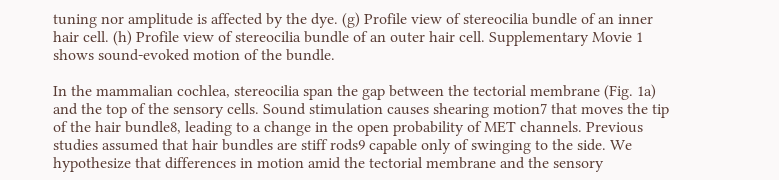tuning nor amplitude is affected by the dye. (g) Profile view of stereocilia bundle of an inner hair cell. (h) Profile view of stereocilia bundle of an outer hair cell. Supplementary Movie 1 shows sound-evoked motion of the bundle.

In the mammalian cochlea, stereocilia span the gap between the tectorial membrane (Fig. 1a) and the top of the sensory cells. Sound stimulation causes shearing motion7 that moves the tip of the hair bundle8, leading to a change in the open probability of MET channels. Previous studies assumed that hair bundles are stiff rods9 capable only of swinging to the side. We hypothesize that differences in motion amid the tectorial membrane and the sensory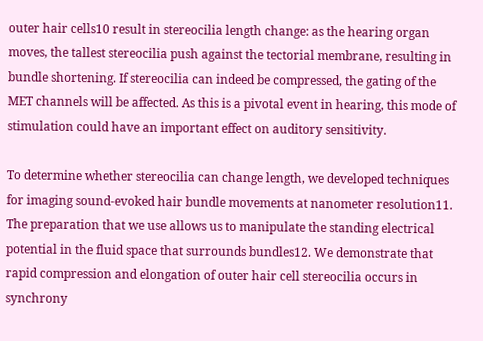outer hair cells10 result in stereocilia length change: as the hearing organ moves, the tallest stereocilia push against the tectorial membrane, resulting in bundle shortening. If stereocilia can indeed be compressed, the gating of the MET channels will be affected. As this is a pivotal event in hearing, this mode of stimulation could have an important effect on auditory sensitivity.

To determine whether stereocilia can change length, we developed techniques for imaging sound-evoked hair bundle movements at nanometer resolution11. The preparation that we use allows us to manipulate the standing electrical potential in the fluid space that surrounds bundles12. We demonstrate that rapid compression and elongation of outer hair cell stereocilia occurs in synchrony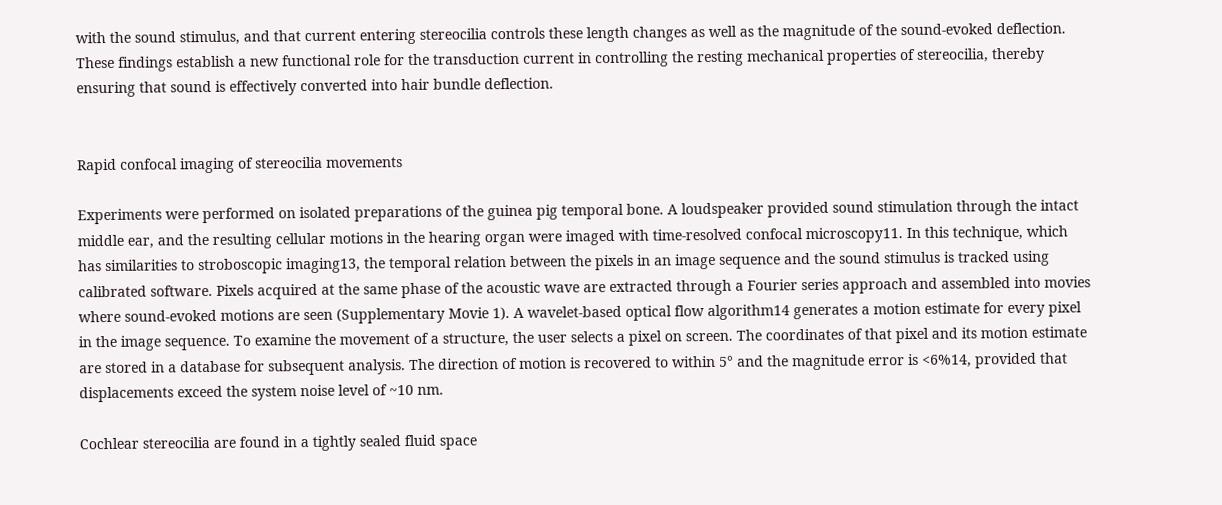with the sound stimulus, and that current entering stereocilia controls these length changes as well as the magnitude of the sound-evoked deflection. These findings establish a new functional role for the transduction current in controlling the resting mechanical properties of stereocilia, thereby ensuring that sound is effectively converted into hair bundle deflection.


Rapid confocal imaging of stereocilia movements

Experiments were performed on isolated preparations of the guinea pig temporal bone. A loudspeaker provided sound stimulation through the intact middle ear, and the resulting cellular motions in the hearing organ were imaged with time-resolved confocal microscopy11. In this technique, which has similarities to stroboscopic imaging13, the temporal relation between the pixels in an image sequence and the sound stimulus is tracked using calibrated software. Pixels acquired at the same phase of the acoustic wave are extracted through a Fourier series approach and assembled into movies where sound-evoked motions are seen (Supplementary Movie 1). A wavelet-based optical flow algorithm14 generates a motion estimate for every pixel in the image sequence. To examine the movement of a structure, the user selects a pixel on screen. The coordinates of that pixel and its motion estimate are stored in a database for subsequent analysis. The direction of motion is recovered to within 5° and the magnitude error is <6%14, provided that displacements exceed the system noise level of ~10 nm.

Cochlear stereocilia are found in a tightly sealed fluid space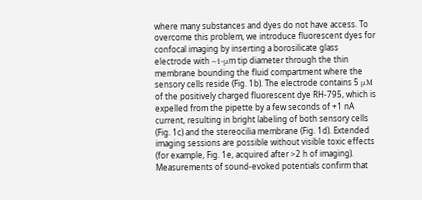where many substances and dyes do not have access. To overcome this problem, we introduce fluorescent dyes for confocal imaging by inserting a borosilicate glass electrode with ~1-μm tip diameter through the thin membrane bounding the fluid compartment where the sensory cells reside (Fig. 1b). The electrode contains 5 μM of the positively charged fluorescent dye RH-795, which is expelled from the pipette by a few seconds of +1 nA current, resulting in bright labeling of both sensory cells (Fig. 1c) and the stereocilia membrane (Fig. 1d). Extended imaging sessions are possible without visible toxic effects (for example, Fig. 1e, acquired after >2 h of imaging). Measurements of sound-evoked potentials confirm that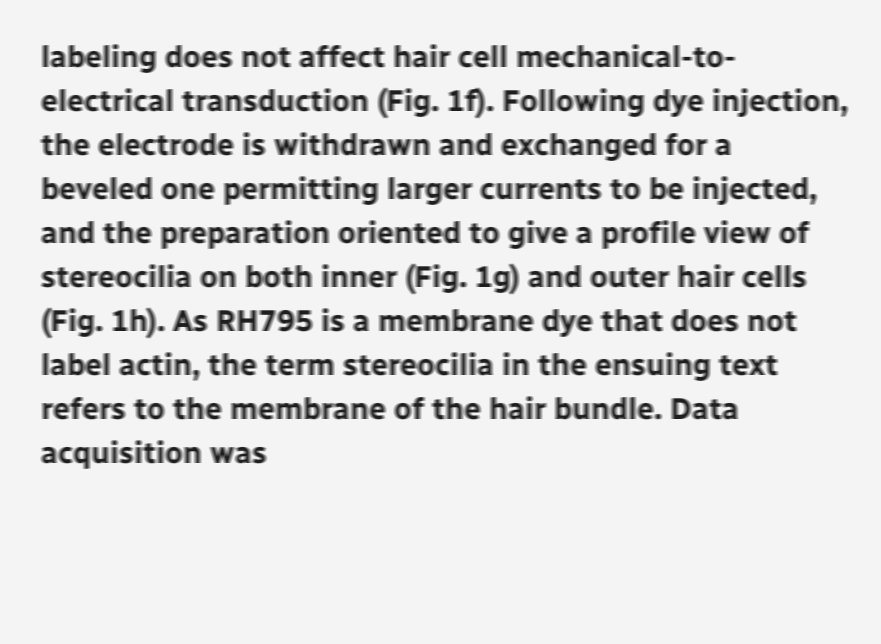labeling does not affect hair cell mechanical-to-electrical transduction (Fig. 1f). Following dye injection, the electrode is withdrawn and exchanged for a beveled one permitting larger currents to be injected, and the preparation oriented to give a profile view of stereocilia on both inner (Fig. 1g) and outer hair cells (Fig. 1h). As RH795 is a membrane dye that does not label actin, the term stereocilia in the ensuing text refers to the membrane of the hair bundle. Data acquisition was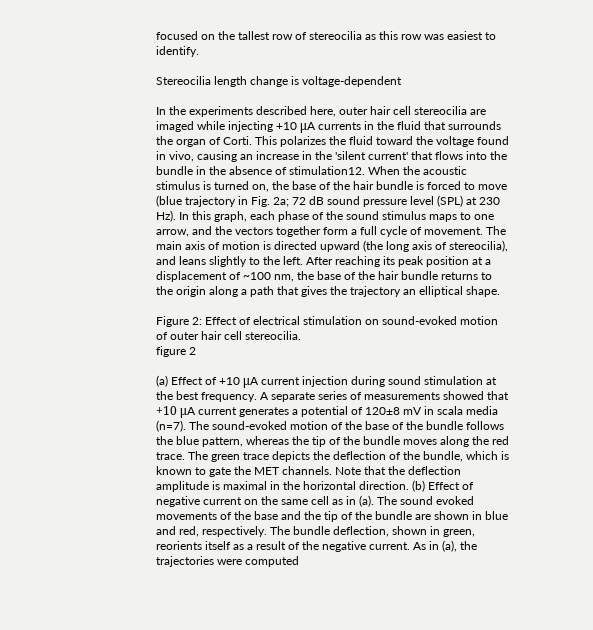focused on the tallest row of stereocilia as this row was easiest to identify.

Stereocilia length change is voltage-dependent

In the experiments described here, outer hair cell stereocilia are imaged while injecting +10 μA currents in the fluid that surrounds the organ of Corti. This polarizes the fluid toward the voltage found in vivo, causing an increase in the 'silent current' that flows into the bundle in the absence of stimulation12. When the acoustic stimulus is turned on, the base of the hair bundle is forced to move (blue trajectory in Fig. 2a; 72 dB sound pressure level (SPL) at 230 Hz). In this graph, each phase of the sound stimulus maps to one arrow, and the vectors together form a full cycle of movement. The main axis of motion is directed upward (the long axis of stereocilia), and leans slightly to the left. After reaching its peak position at a displacement of ~100 nm, the base of the hair bundle returns to the origin along a path that gives the trajectory an elliptical shape.

Figure 2: Effect of electrical stimulation on sound-evoked motion of outer hair cell stereocilia.
figure 2

(a) Effect of +10 μA current injection during sound stimulation at the best frequency. A separate series of measurements showed that +10 μA current generates a potential of 120±8 mV in scala media (n=7). The sound-evoked motion of the base of the bundle follows the blue pattern, whereas the tip of the bundle moves along the red trace. The green trace depicts the deflection of the bundle, which is known to gate the MET channels. Note that the deflection amplitude is maximal in the horizontal direction. (b) Effect of negative current on the same cell as in (a). The sound evoked movements of the base and the tip of the bundle are shown in blue and red, respectively. The bundle deflection, shown in green, reorients itself as a result of the negative current. As in (a), the trajectories were computed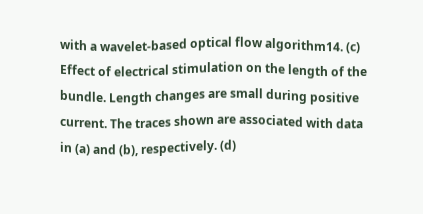with a wavelet-based optical flow algorithm14. (c) Effect of electrical stimulation on the length of the bundle. Length changes are small during positive current. The traces shown are associated with data in (a) and (b), respectively. (d)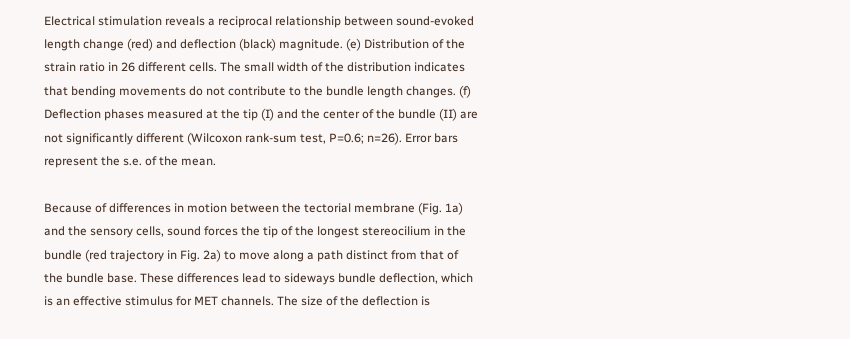Electrical stimulation reveals a reciprocal relationship between sound-evoked length change (red) and deflection (black) magnitude. (e) Distribution of the strain ratio in 26 different cells. The small width of the distribution indicates that bending movements do not contribute to the bundle length changes. (f) Deflection phases measured at the tip (I) and the center of the bundle (II) are not significantly different (Wilcoxon rank-sum test, P=0.6; n=26). Error bars represent the s.e. of the mean.

Because of differences in motion between the tectorial membrane (Fig. 1a) and the sensory cells, sound forces the tip of the longest stereocilium in the bundle (red trajectory in Fig. 2a) to move along a path distinct from that of the bundle base. These differences lead to sideways bundle deflection, which is an effective stimulus for MET channels. The size of the deflection is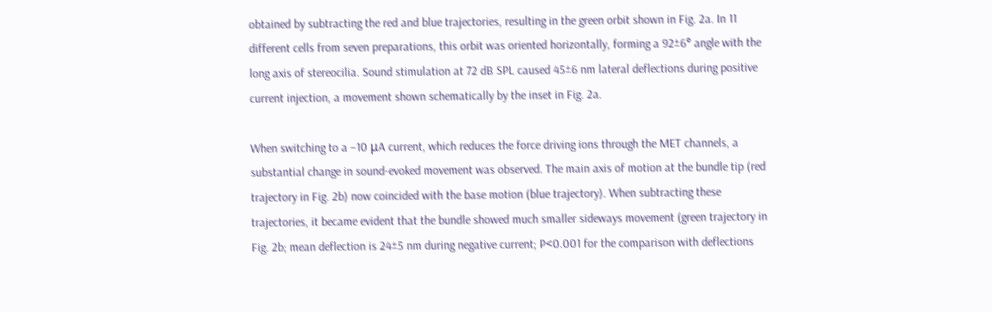obtained by subtracting the red and blue trajectories, resulting in the green orbit shown in Fig. 2a. In 11 different cells from seven preparations, this orbit was oriented horizontally, forming a 92±6° angle with the long axis of stereocilia. Sound stimulation at 72 dB SPL caused 45±6 nm lateral deflections during positive current injection, a movement shown schematically by the inset in Fig. 2a.

When switching to a −10 μA current, which reduces the force driving ions through the MET channels, a substantial change in sound-evoked movement was observed. The main axis of motion at the bundle tip (red trajectory in Fig. 2b) now coincided with the base motion (blue trajectory). When subtracting these trajectories, it became evident that the bundle showed much smaller sideways movement (green trajectory in Fig. 2b; mean deflection is 24±5 nm during negative current; P<0.001 for the comparison with deflections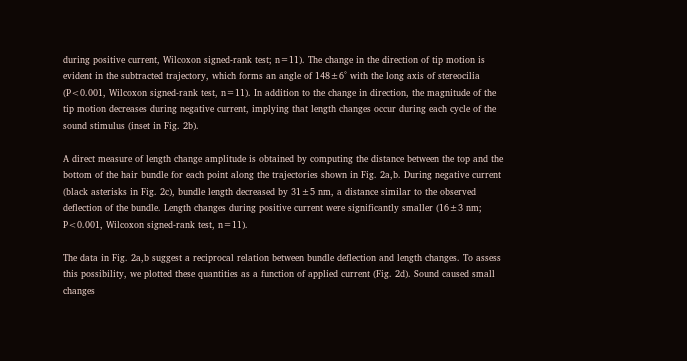during positive current, Wilcoxon signed-rank test; n=11). The change in the direction of tip motion is evident in the subtracted trajectory, which forms an angle of 148±6° with the long axis of stereocilia (P<0.001, Wilcoxon signed-rank test, n=11). In addition to the change in direction, the magnitude of the tip motion decreases during negative current, implying that length changes occur during each cycle of the sound stimulus (inset in Fig. 2b).

A direct measure of length change amplitude is obtained by computing the distance between the top and the bottom of the hair bundle for each point along the trajectories shown in Fig. 2a,b. During negative current (black asterisks in Fig. 2c), bundle length decreased by 31±5 nm, a distance similar to the observed deflection of the bundle. Length changes during positive current were significantly smaller (16±3 nm; P<0.001, Wilcoxon signed-rank test, n=11).

The data in Fig. 2a,b suggest a reciprocal relation between bundle deflection and length changes. To assess this possibility, we plotted these quantities as a function of applied current (Fig. 2d). Sound caused small changes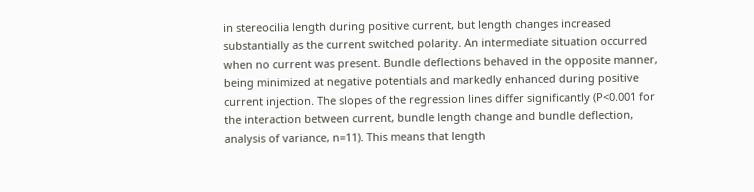in stereocilia length during positive current, but length changes increased substantially as the current switched polarity. An intermediate situation occurred when no current was present. Bundle deflections behaved in the opposite manner, being minimized at negative potentials and markedly enhanced during positive current injection. The slopes of the regression lines differ significantly (P<0.001 for the interaction between current, bundle length change and bundle deflection, analysis of variance, n=11). This means that length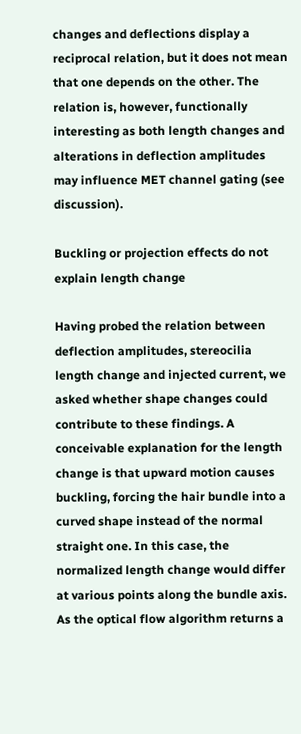changes and deflections display a reciprocal relation, but it does not mean that one depends on the other. The relation is, however, functionally interesting as both length changes and alterations in deflection amplitudes may influence MET channel gating (see discussion).

Buckling or projection effects do not explain length change

Having probed the relation between deflection amplitudes, stereocilia length change and injected current, we asked whether shape changes could contribute to these findings. A conceivable explanation for the length change is that upward motion causes buckling, forcing the hair bundle into a curved shape instead of the normal straight one. In this case, the normalized length change would differ at various points along the bundle axis. As the optical flow algorithm returns a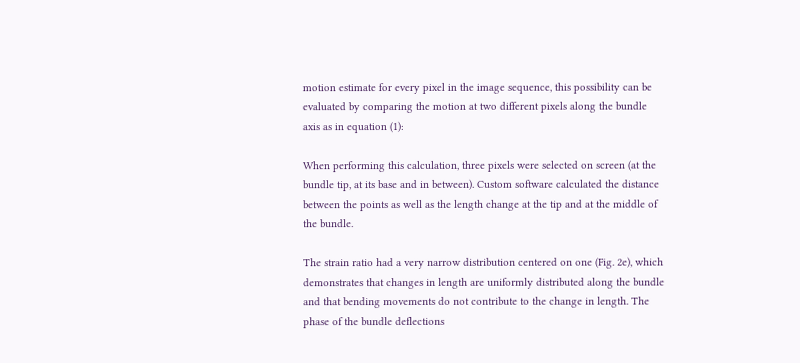motion estimate for every pixel in the image sequence, this possibility can be evaluated by comparing the motion at two different pixels along the bundle axis as in equation (1):

When performing this calculation, three pixels were selected on screen (at the bundle tip, at its base and in between). Custom software calculated the distance between the points as well as the length change at the tip and at the middle of the bundle.

The strain ratio had a very narrow distribution centered on one (Fig. 2e), which demonstrates that changes in length are uniformly distributed along the bundle and that bending movements do not contribute to the change in length. The phase of the bundle deflections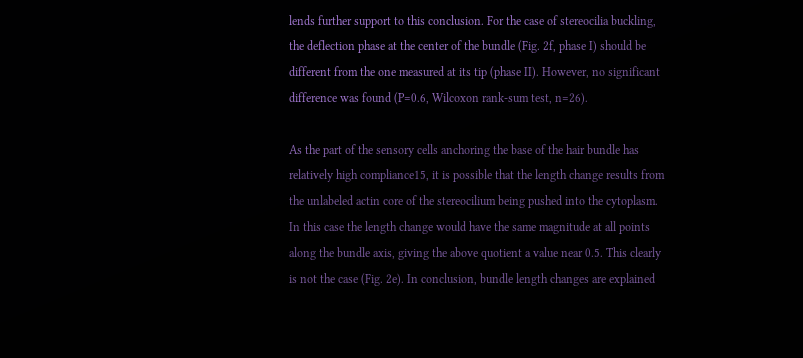lends further support to this conclusion. For the case of stereocilia buckling, the deflection phase at the center of the bundle (Fig. 2f, phase I) should be different from the one measured at its tip (phase II). However, no significant difference was found (P=0.6, Wilcoxon rank-sum test, n=26).

As the part of the sensory cells anchoring the base of the hair bundle has relatively high compliance15, it is possible that the length change results from the unlabeled actin core of the stereocilium being pushed into the cytoplasm. In this case the length change would have the same magnitude at all points along the bundle axis, giving the above quotient a value near 0.5. This clearly is not the case (Fig. 2e). In conclusion, bundle length changes are explained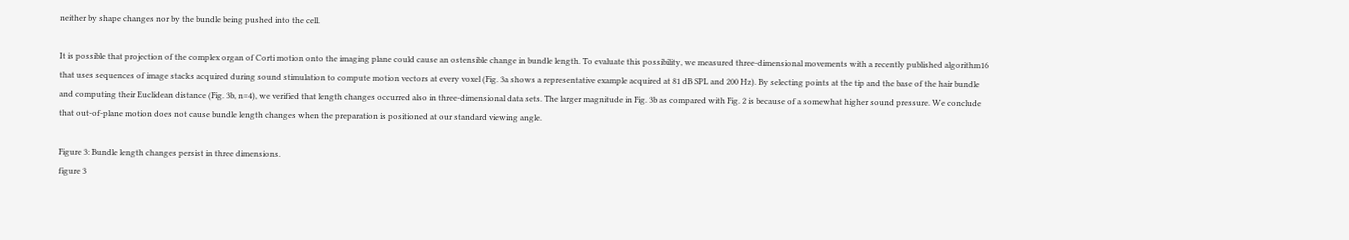neither by shape changes nor by the bundle being pushed into the cell.

It is possible that projection of the complex organ of Corti motion onto the imaging plane could cause an ostensible change in bundle length. To evaluate this possibility, we measured three-dimensional movements with a recently published algorithm16 that uses sequences of image stacks acquired during sound stimulation to compute motion vectors at every voxel (Fig. 3a shows a representative example acquired at 81 dB SPL and 200 Hz). By selecting points at the tip and the base of the hair bundle and computing their Euclidean distance (Fig. 3b, n=4), we verified that length changes occurred also in three-dimensional data sets. The larger magnitude in Fig. 3b as compared with Fig. 2 is because of a somewhat higher sound pressure. We conclude that out-of-plane motion does not cause bundle length changes when the preparation is positioned at our standard viewing angle.

Figure 3: Bundle length changes persist in three dimensions.
figure 3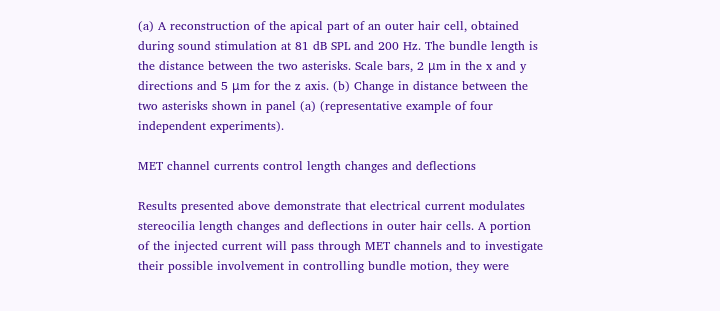(a) A reconstruction of the apical part of an outer hair cell, obtained during sound stimulation at 81 dB SPL and 200 Hz. The bundle length is the distance between the two asterisks. Scale bars, 2 μm in the x and y directions and 5 μm for the z axis. (b) Change in distance between the two asterisks shown in panel (a) (representative example of four independent experiments).

MET channel currents control length changes and deflections

Results presented above demonstrate that electrical current modulates stereocilia length changes and deflections in outer hair cells. A portion of the injected current will pass through MET channels and to investigate their possible involvement in controlling bundle motion, they were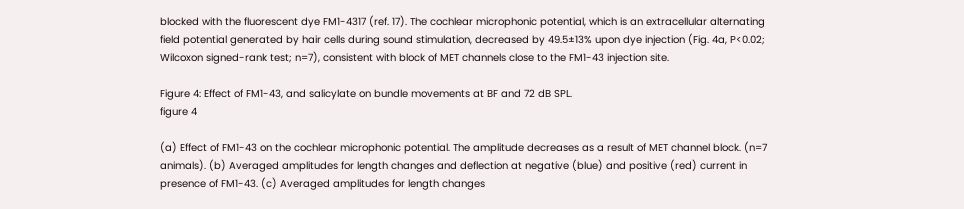blocked with the fluorescent dye FM1-4317 (ref. 17). The cochlear microphonic potential, which is an extracellular alternating field potential generated by hair cells during sound stimulation, decreased by 49.5±13% upon dye injection (Fig. 4a, P<0.02; Wilcoxon signed-rank test; n=7), consistent with block of MET channels close to the FM1-43 injection site.

Figure 4: Effect of FM1-43, and salicylate on bundle movements at BF and 72 dB SPL.
figure 4

(a) Effect of FM1-43 on the cochlear microphonic potential. The amplitude decreases as a result of MET channel block. (n=7 animals). (b) Averaged amplitudes for length changes and deflection at negative (blue) and positive (red) current in presence of FM1-43. (c) Averaged amplitudes for length changes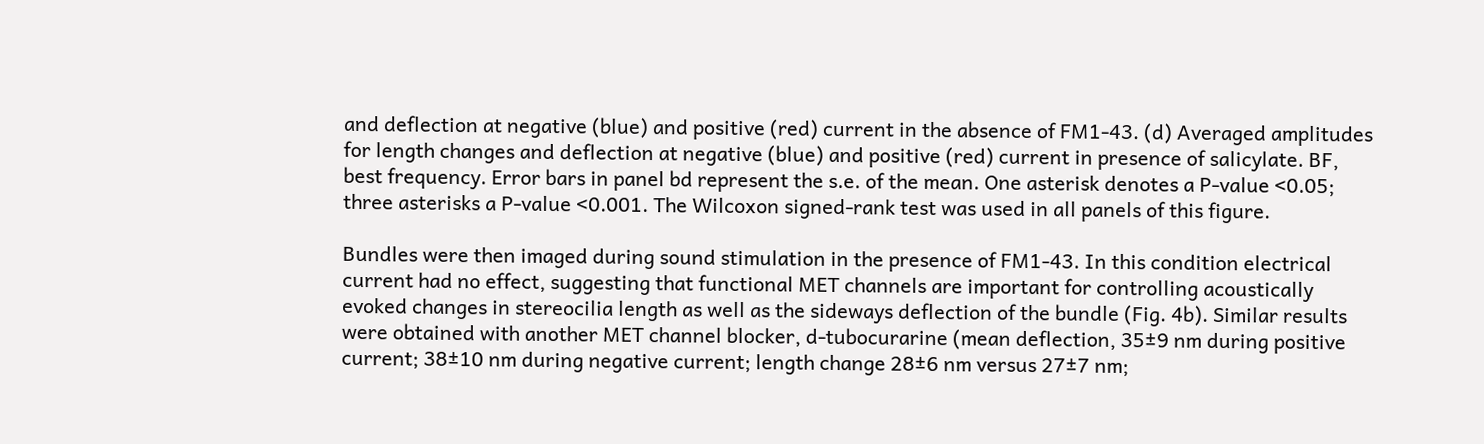and deflection at negative (blue) and positive (red) current in the absence of FM1-43. (d) Averaged amplitudes for length changes and deflection at negative (blue) and positive (red) current in presence of salicylate. BF, best frequency. Error bars in panel bd represent the s.e. of the mean. One asterisk denotes a P-value <0.05; three asterisks a P-value <0.001. The Wilcoxon signed-rank test was used in all panels of this figure.

Bundles were then imaged during sound stimulation in the presence of FM1-43. In this condition electrical current had no effect, suggesting that functional MET channels are important for controlling acoustically evoked changes in stereocilia length as well as the sideways deflection of the bundle (Fig. 4b). Similar results were obtained with another MET channel blocker, d-tubocurarine (mean deflection, 35±9 nm during positive current; 38±10 nm during negative current; length change 28±6 nm versus 27±7 nm;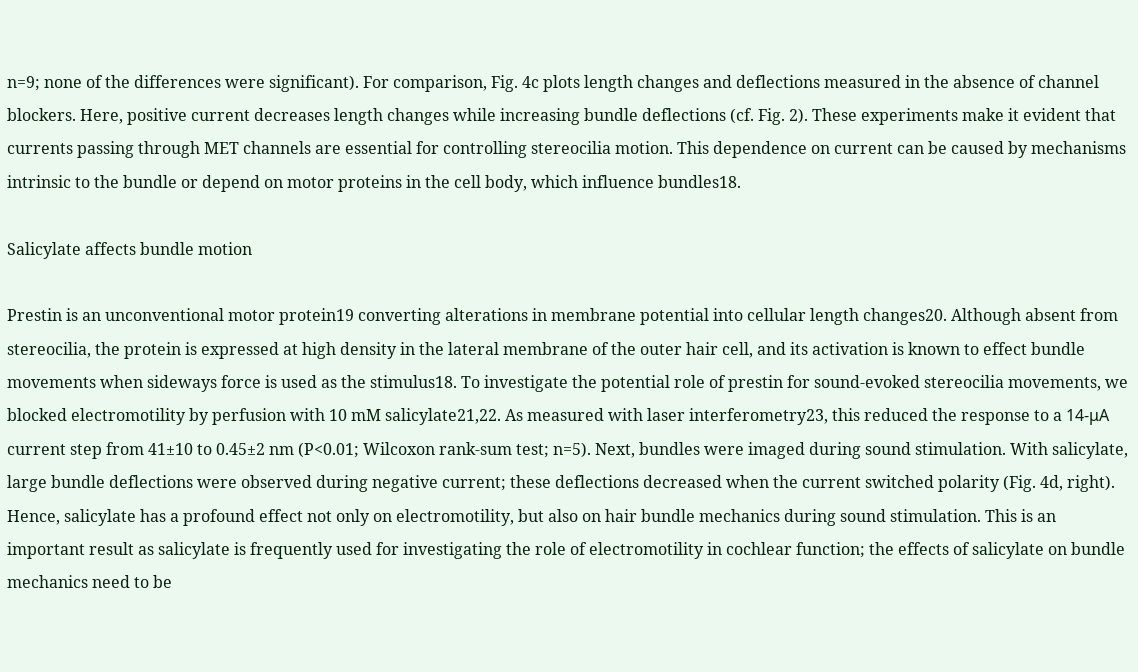n=9; none of the differences were significant). For comparison, Fig. 4c plots length changes and deflections measured in the absence of channel blockers. Here, positive current decreases length changes while increasing bundle deflections (cf. Fig. 2). These experiments make it evident that currents passing through MET channels are essential for controlling stereocilia motion. This dependence on current can be caused by mechanisms intrinsic to the bundle or depend on motor proteins in the cell body, which influence bundles18.

Salicylate affects bundle motion

Prestin is an unconventional motor protein19 converting alterations in membrane potential into cellular length changes20. Although absent from stereocilia, the protein is expressed at high density in the lateral membrane of the outer hair cell, and its activation is known to effect bundle movements when sideways force is used as the stimulus18. To investigate the potential role of prestin for sound-evoked stereocilia movements, we blocked electromotility by perfusion with 10 mM salicylate21,22. As measured with laser interferometry23, this reduced the response to a 14-μA current step from 41±10 to 0.45±2 nm (P<0.01; Wilcoxon rank-sum test; n=5). Next, bundles were imaged during sound stimulation. With salicylate, large bundle deflections were observed during negative current; these deflections decreased when the current switched polarity (Fig. 4d, right). Hence, salicylate has a profound effect not only on electromotility, but also on hair bundle mechanics during sound stimulation. This is an important result as salicylate is frequently used for investigating the role of electromotility in cochlear function; the effects of salicylate on bundle mechanics need to be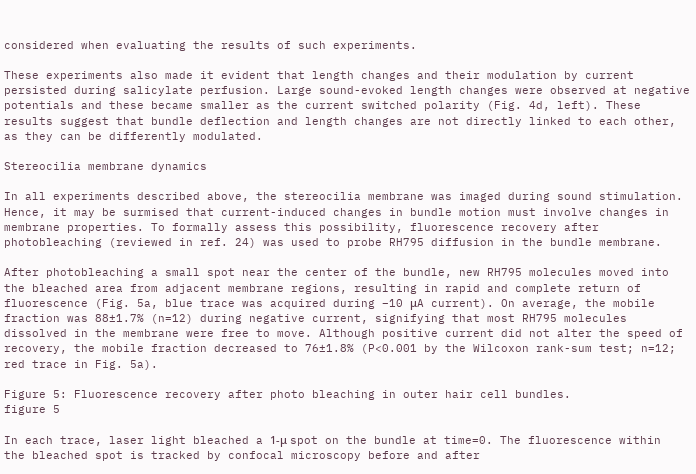considered when evaluating the results of such experiments.

These experiments also made it evident that length changes and their modulation by current persisted during salicylate perfusion. Large sound-evoked length changes were observed at negative potentials and these became smaller as the current switched polarity (Fig. 4d, left). These results suggest that bundle deflection and length changes are not directly linked to each other, as they can be differently modulated.

Stereocilia membrane dynamics

In all experiments described above, the stereocilia membrane was imaged during sound stimulation. Hence, it may be surmised that current-induced changes in bundle motion must involve changes in membrane properties. To formally assess this possibility, fluorescence recovery after photobleaching (reviewed in ref. 24) was used to probe RH795 diffusion in the bundle membrane.

After photobleaching a small spot near the center of the bundle, new RH795 molecules moved into the bleached area from adjacent membrane regions, resulting in rapid and complete return of fluorescence (Fig. 5a, blue trace was acquired during −10 μA current). On average, the mobile fraction was 88±1.7% (n=12) during negative current, signifying that most RH795 molecules dissolved in the membrane were free to move. Although positive current did not alter the speed of recovery, the mobile fraction decreased to 76±1.8% (P<0.001 by the Wilcoxon rank-sum test; n=12; red trace in Fig. 5a).

Figure 5: Fluorescence recovery after photo bleaching in outer hair cell bundles.
figure 5

In each trace, laser light bleached a 1-μ spot on the bundle at time=0. The fluorescence within the bleached spot is tracked by confocal microscopy before and after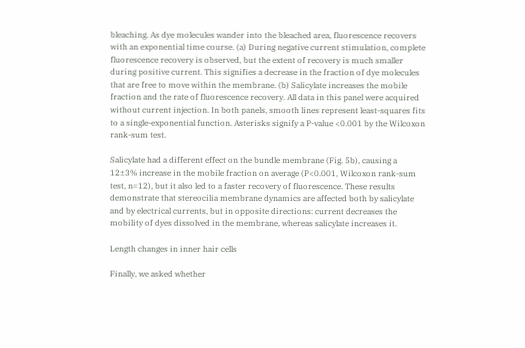bleaching. As dye molecules wander into the bleached area, fluorescence recovers with an exponential time course. (a) During negative current stimulation, complete fluorescence recovery is observed, but the extent of recovery is much smaller during positive current. This signifies a decrease in the fraction of dye molecules that are free to move within the membrane. (b) Salicylate increases the mobile fraction and the rate of fluorescence recovery. All data in this panel were acquired without current injection. In both panels, smooth lines represent least-squares fits to a single-exponential function. Asterisks signify a P-value <0.001 by the Wilcoxon rank-sum test.

Salicylate had a different effect on the bundle membrane (Fig. 5b), causing a 12±3% increase in the mobile fraction on average (P<0.001, Wilcoxon rank-sum test, n=12), but it also led to a faster recovery of fluorescence. These results demonstrate that stereocilia membrane dynamics are affected both by salicylate and by electrical currents, but in opposite directions: current decreases the mobility of dyes dissolved in the membrane, whereas salicylate increases it.

Length changes in inner hair cells

Finally, we asked whether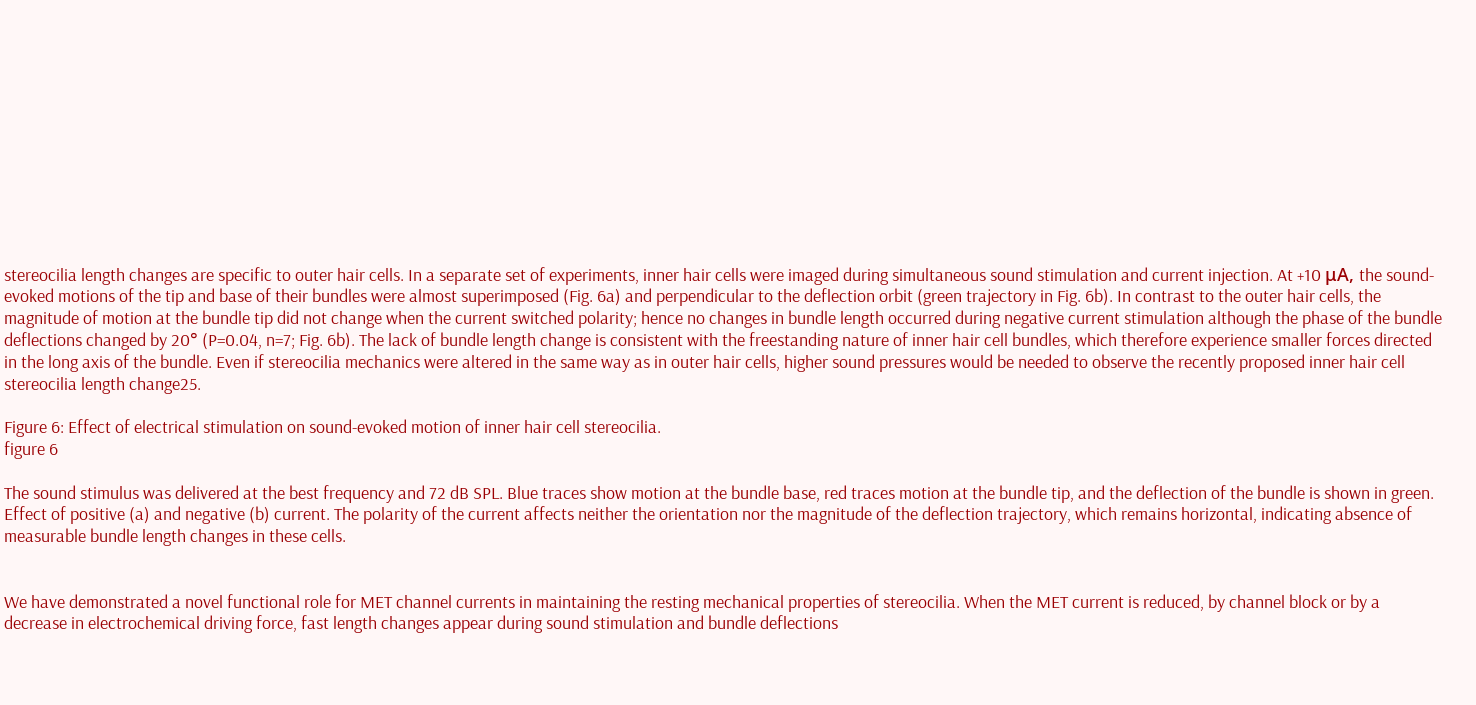stereocilia length changes are specific to outer hair cells. In a separate set of experiments, inner hair cells were imaged during simultaneous sound stimulation and current injection. At +10 μA, the sound-evoked motions of the tip and base of their bundles were almost superimposed (Fig. 6a) and perpendicular to the deflection orbit (green trajectory in Fig. 6b). In contrast to the outer hair cells, the magnitude of motion at the bundle tip did not change when the current switched polarity; hence no changes in bundle length occurred during negative current stimulation although the phase of the bundle deflections changed by 20° (P=0.04, n=7; Fig. 6b). The lack of bundle length change is consistent with the freestanding nature of inner hair cell bundles, which therefore experience smaller forces directed in the long axis of the bundle. Even if stereocilia mechanics were altered in the same way as in outer hair cells, higher sound pressures would be needed to observe the recently proposed inner hair cell stereocilia length change25.

Figure 6: Effect of electrical stimulation on sound-evoked motion of inner hair cell stereocilia.
figure 6

The sound stimulus was delivered at the best frequency and 72 dB SPL. Blue traces show motion at the bundle base, red traces motion at the bundle tip, and the deflection of the bundle is shown in green. Effect of positive (a) and negative (b) current. The polarity of the current affects neither the orientation nor the magnitude of the deflection trajectory, which remains horizontal, indicating absence of measurable bundle length changes in these cells.


We have demonstrated a novel functional role for MET channel currents in maintaining the resting mechanical properties of stereocilia. When the MET current is reduced, by channel block or by a decrease in electrochemical driving force, fast length changes appear during sound stimulation and bundle deflections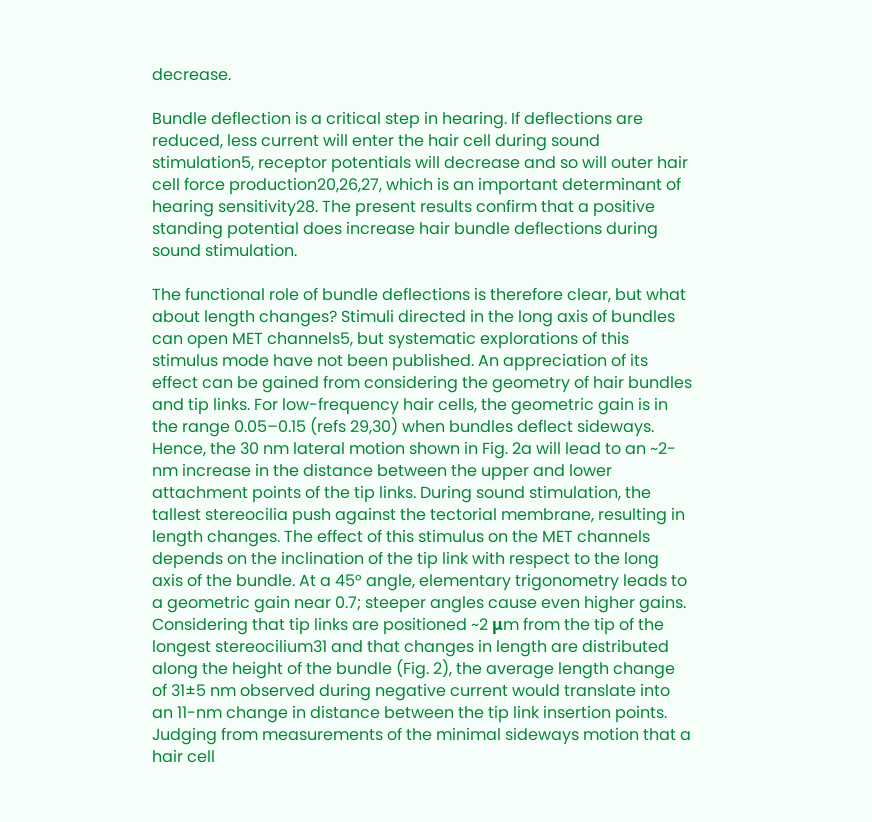decrease.

Bundle deflection is a critical step in hearing. If deflections are reduced, less current will enter the hair cell during sound stimulation5, receptor potentials will decrease and so will outer hair cell force production20,26,27, which is an important determinant of hearing sensitivity28. The present results confirm that a positive standing potential does increase hair bundle deflections during sound stimulation.

The functional role of bundle deflections is therefore clear, but what about length changes? Stimuli directed in the long axis of bundles can open MET channels5, but systematic explorations of this stimulus mode have not been published. An appreciation of its effect can be gained from considering the geometry of hair bundles and tip links. For low-frequency hair cells, the geometric gain is in the range 0.05–0.15 (refs 29,30) when bundles deflect sideways. Hence, the 30 nm lateral motion shown in Fig. 2a will lead to an ~2-nm increase in the distance between the upper and lower attachment points of the tip links. During sound stimulation, the tallest stereocilia push against the tectorial membrane, resulting in length changes. The effect of this stimulus on the MET channels depends on the inclination of the tip link with respect to the long axis of the bundle. At a 45° angle, elementary trigonometry leads to a geometric gain near 0.7; steeper angles cause even higher gains. Considering that tip links are positioned ~2 μm from the tip of the longest stereocilium31 and that changes in length are distributed along the height of the bundle (Fig. 2), the average length change of 31±5 nm observed during negative current would translate into an 11-nm change in distance between the tip link insertion points. Judging from measurements of the minimal sideways motion that a hair cell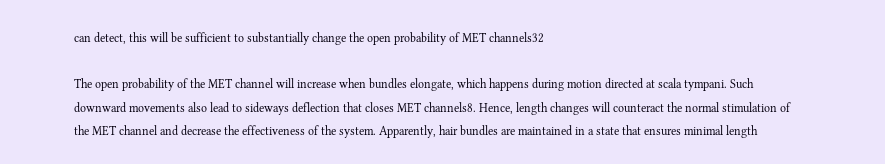can detect, this will be sufficient to substantially change the open probability of MET channels32

The open probability of the MET channel will increase when bundles elongate, which happens during motion directed at scala tympani. Such downward movements also lead to sideways deflection that closes MET channels8. Hence, length changes will counteract the normal stimulation of the MET channel and decrease the effectiveness of the system. Apparently, hair bundles are maintained in a state that ensures minimal length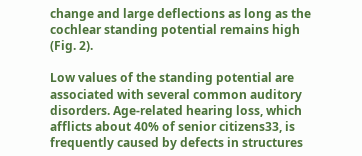change and large deflections as long as the cochlear standing potential remains high (Fig. 2).

Low values of the standing potential are associated with several common auditory disorders. Age-related hearing loss, which afflicts about 40% of senior citizens33, is frequently caused by defects in structures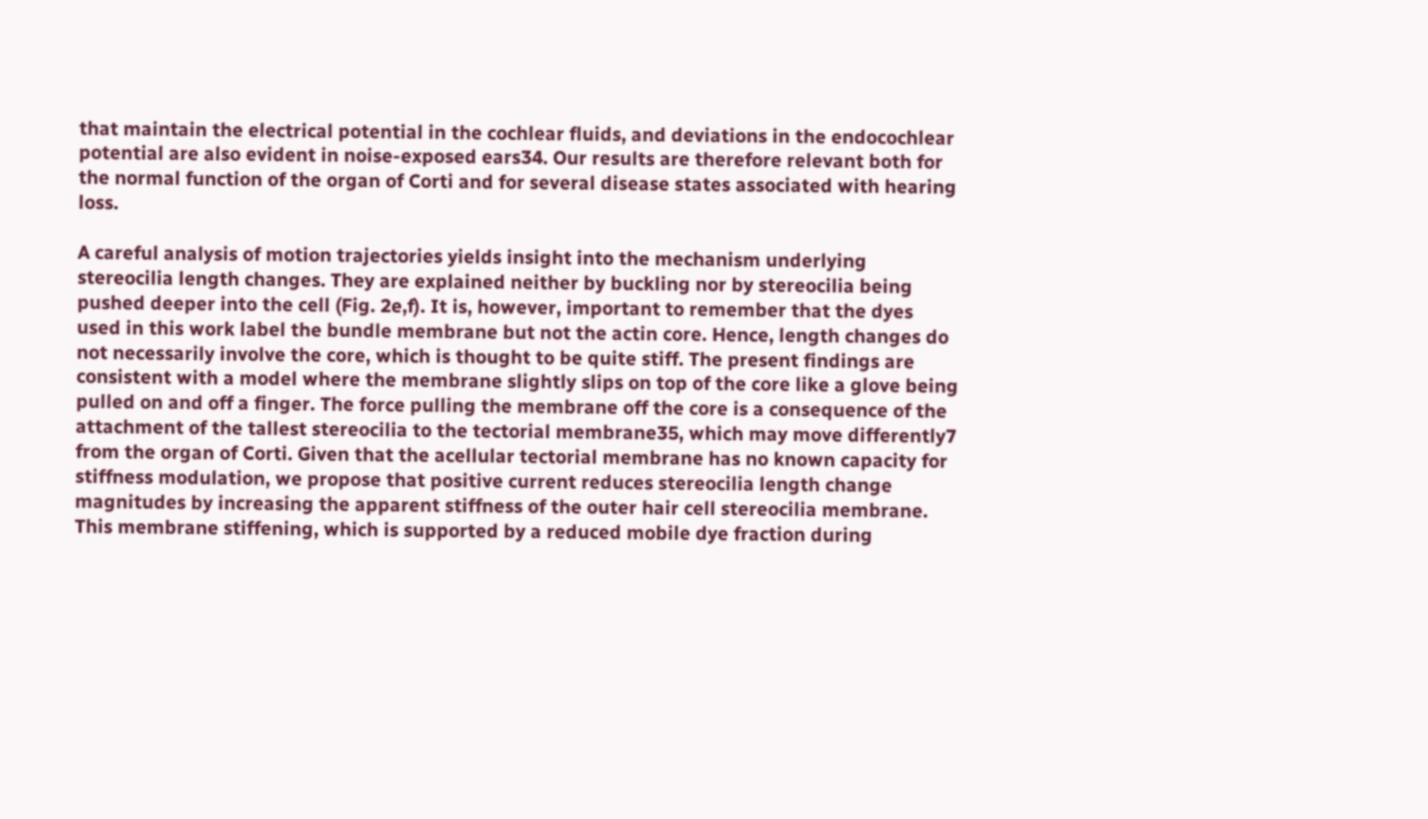that maintain the electrical potential in the cochlear fluids, and deviations in the endocochlear potential are also evident in noise-exposed ears34. Our results are therefore relevant both for the normal function of the organ of Corti and for several disease states associated with hearing loss.

A careful analysis of motion trajectories yields insight into the mechanism underlying stereocilia length changes. They are explained neither by buckling nor by stereocilia being pushed deeper into the cell (Fig. 2e,f). It is, however, important to remember that the dyes used in this work label the bundle membrane but not the actin core. Hence, length changes do not necessarily involve the core, which is thought to be quite stiff. The present findings are consistent with a model where the membrane slightly slips on top of the core like a glove being pulled on and off a finger. The force pulling the membrane off the core is a consequence of the attachment of the tallest stereocilia to the tectorial membrane35, which may move differently7 from the organ of Corti. Given that the acellular tectorial membrane has no known capacity for stiffness modulation, we propose that positive current reduces stereocilia length change magnitudes by increasing the apparent stiffness of the outer hair cell stereocilia membrane. This membrane stiffening, which is supported by a reduced mobile dye fraction during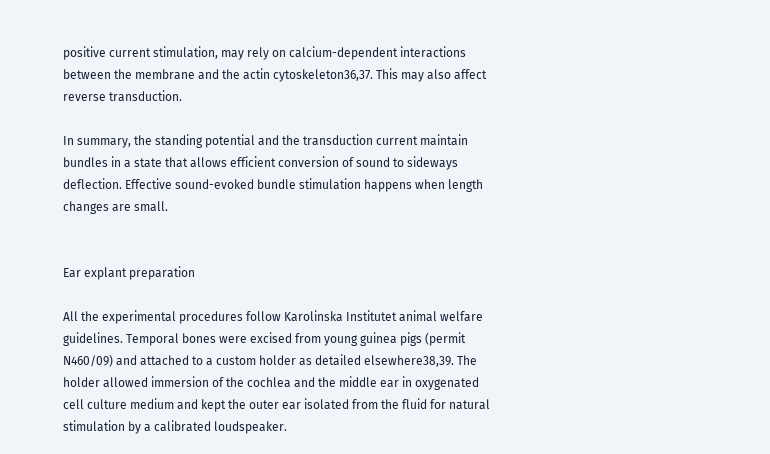positive current stimulation, may rely on calcium-dependent interactions between the membrane and the actin cytoskeleton36,37. This may also affect reverse transduction.

In summary, the standing potential and the transduction current maintain bundles in a state that allows efficient conversion of sound to sideways deflection. Effective sound-evoked bundle stimulation happens when length changes are small.


Ear explant preparation

All the experimental procedures follow Karolinska Institutet animal welfare guidelines. Temporal bones were excised from young guinea pigs (permit N460/09) and attached to a custom holder as detailed elsewhere38,39. The holder allowed immersion of the cochlea and the middle ear in oxygenated cell culture medium and kept the outer ear isolated from the fluid for natural stimulation by a calibrated loudspeaker.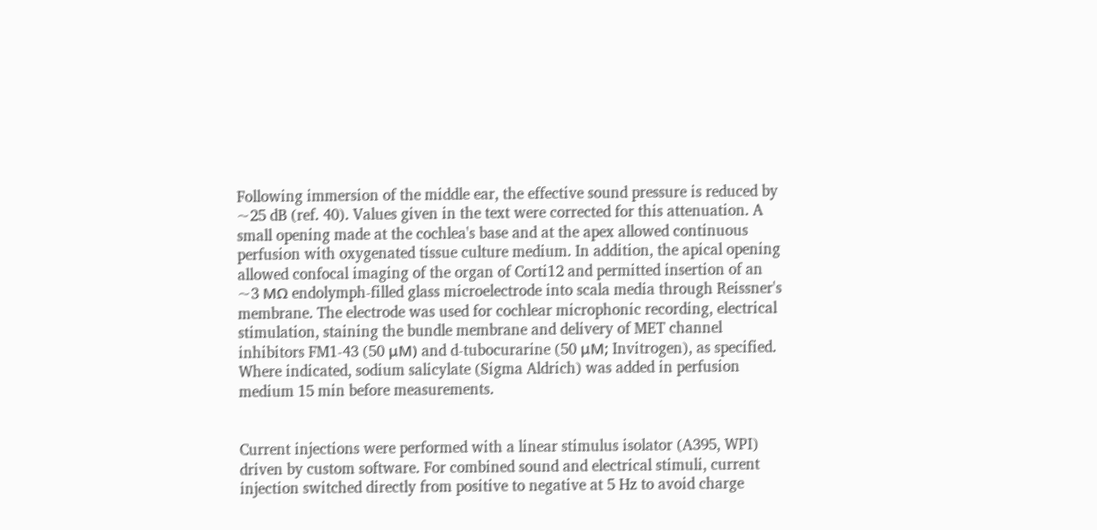Following immersion of the middle ear, the effective sound pressure is reduced by ~25 dB (ref. 40). Values given in the text were corrected for this attenuation. A small opening made at the cochlea's base and at the apex allowed continuous perfusion with oxygenated tissue culture medium. In addition, the apical opening allowed confocal imaging of the organ of Corti12 and permitted insertion of an ~3 MΩ endolymph-filled glass microelectrode into scala media through Reissner's membrane. The electrode was used for cochlear microphonic recording, electrical stimulation, staining the bundle membrane and delivery of MET channel inhibitors FM1-43 (50 μM) and d-tubocurarine (50 μM; Invitrogen), as specified. Where indicated, sodium salicylate (Sigma Aldrich) was added in perfusion medium 15 min before measurements.


Current injections were performed with a linear stimulus isolator (A395, WPI) driven by custom software. For combined sound and electrical stimuli, current injection switched directly from positive to negative at 5 Hz to avoid charge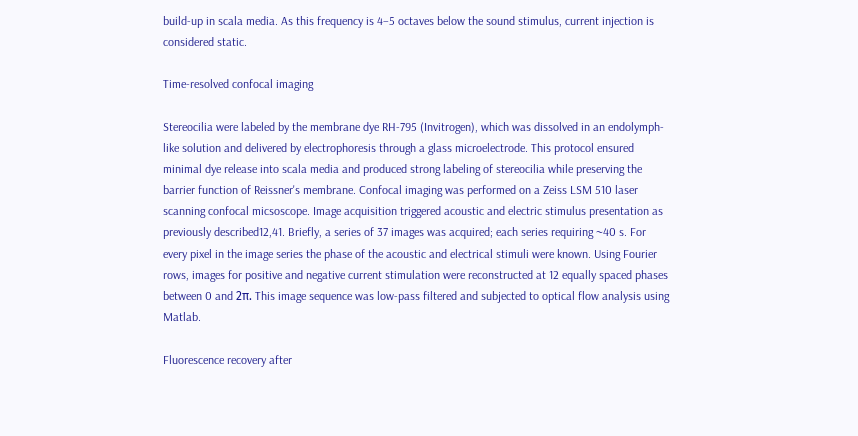build-up in scala media. As this frequency is 4–5 octaves below the sound stimulus, current injection is considered static.

Time-resolved confocal imaging

Stereocilia were labeled by the membrane dye RH-795 (Invitrogen), which was dissolved in an endolymph-like solution and delivered by electrophoresis through a glass microelectrode. This protocol ensured minimal dye release into scala media and produced strong labeling of stereocilia while preserving the barrier function of Reissner's membrane. Confocal imaging was performed on a Zeiss LSM 510 laser scanning confocal micsoscope. Image acquisition triggered acoustic and electric stimulus presentation as previously described12,41. Briefly, a series of 37 images was acquired; each series requiring ~40 s. For every pixel in the image series the phase of the acoustic and electrical stimuli were known. Using Fourier rows, images for positive and negative current stimulation were reconstructed at 12 equally spaced phases between 0 and 2π. This image sequence was low-pass filtered and subjected to optical flow analysis using Matlab.

Fluorescence recovery after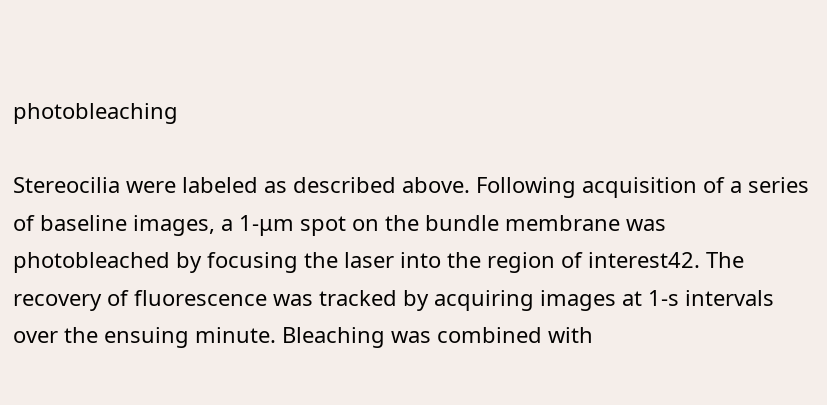photobleaching

Stereocilia were labeled as described above. Following acquisition of a series of baseline images, a 1-μm spot on the bundle membrane was photobleached by focusing the laser into the region of interest42. The recovery of fluorescence was tracked by acquiring images at 1-s intervals over the ensuing minute. Bleaching was combined with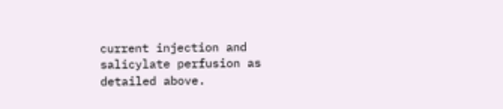current injection and salicylate perfusion as detailed above.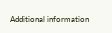Additional information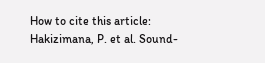How to cite this article: Hakizimana, P. et al. Sound-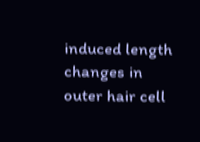induced length changes in outer hair cell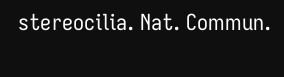stereocilia. Nat. Commun.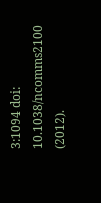3:1094 doi: 10.1038/ncomms2100 (2012).